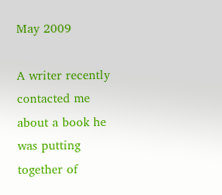May 2009

A writer recently contacted me about a book he was putting together of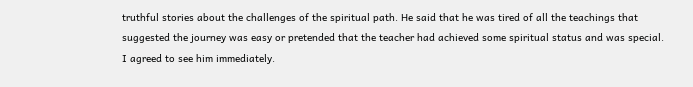truthful stories about the challenges of the spiritual path. He said that he was tired of all the teachings that suggested the journey was easy or pretended that the teacher had achieved some spiritual status and was special.
I agreed to see him immediately.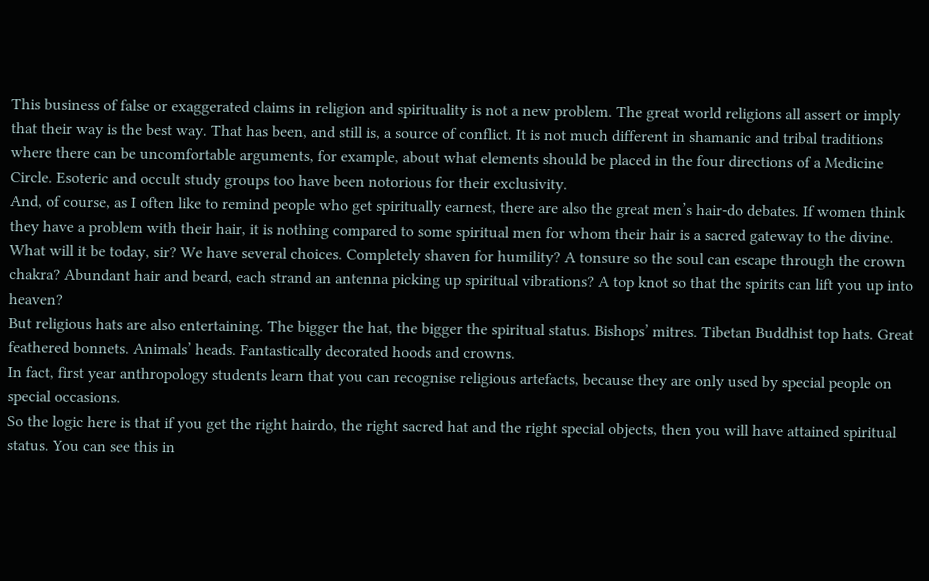This business of false or exaggerated claims in religion and spirituality is not a new problem. The great world religions all assert or imply that their way is the best way. That has been, and still is, a source of conflict. It is not much different in shamanic and tribal traditions where there can be uncomfortable arguments, for example, about what elements should be placed in the four directions of a Medicine Circle. Esoteric and occult study groups too have been notorious for their exclusivity.
And, of course, as I often like to remind people who get spiritually earnest, there are also the great men’s hair-do debates. If women think they have a problem with their hair, it is nothing compared to some spiritual men for whom their hair is a sacred gateway to the divine. What will it be today, sir? We have several choices. Completely shaven for humility? A tonsure so the soul can escape through the crown chakra? Abundant hair and beard, each strand an antenna picking up spiritual vibrations? A top knot so that the spirits can lift you up into heaven?
But religious hats are also entertaining. The bigger the hat, the bigger the spiritual status. Bishops’ mitres. Tibetan Buddhist top hats. Great feathered bonnets. Animals’ heads. Fantastically decorated hoods and crowns.
In fact, first year anthropology students learn that you can recognise religious artefacts, because they are only used by special people on special occasions.
So the logic here is that if you get the right hairdo, the right sacred hat and the right special objects, then you will have attained spiritual status. You can see this in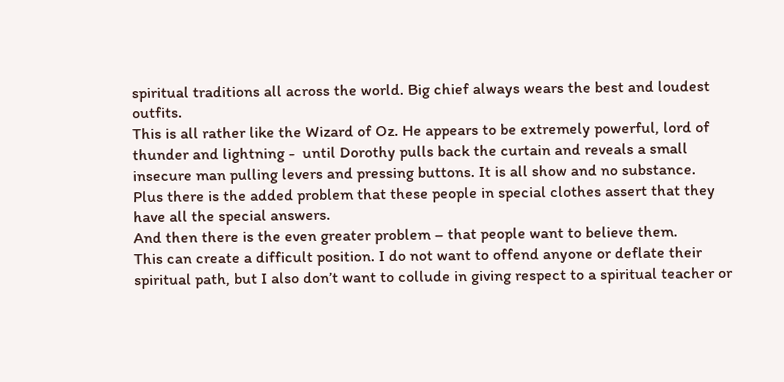spiritual traditions all across the world. Big chief always wears the best and loudest outfits.
This is all rather like the Wizard of Oz. He appears to be extremely powerful, lord of thunder and lightning -  until Dorothy pulls back the curtain and reveals a small insecure man pulling levers and pressing buttons. It is all show and no substance.
Plus there is the added problem that these people in special clothes assert that they have all the special answers.
And then there is the even greater problem – that people want to believe them.
This can create a difficult position. I do not want to offend anyone or deflate their spiritual path, but I also don’t want to collude in giving respect to a spiritual teacher or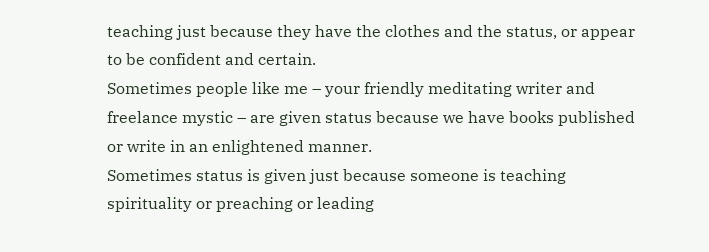teaching just because they have the clothes and the status, or appear to be confident and certain.
Sometimes people like me – your friendly meditating writer and freelance mystic – are given status because we have books published or write in an enlightened manner.
Sometimes status is given just because someone is teaching spirituality or preaching or leading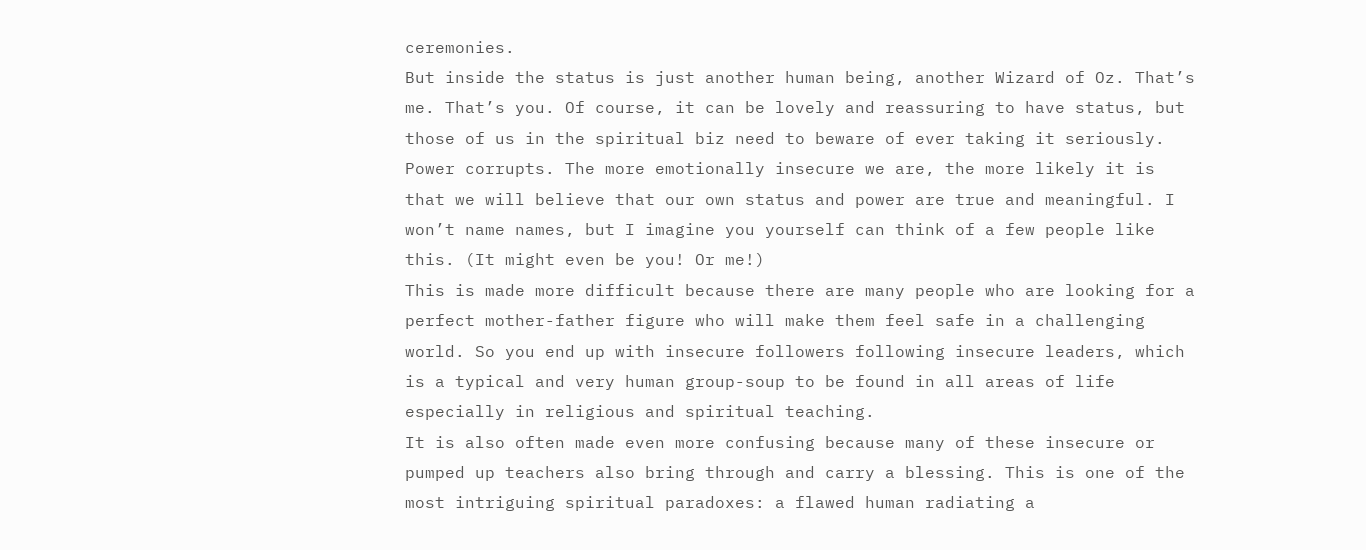ceremonies.
But inside the status is just another human being, another Wizard of Oz. That’s me. That’s you. Of course, it can be lovely and reassuring to have status, but those of us in the spiritual biz need to beware of ever taking it seriously. Power corrupts. The more emotionally insecure we are, the more likely it is that we will believe that our own status and power are true and meaningful. I won’t name names, but I imagine you yourself can think of a few people like this. (It might even be you! Or me!)
This is made more difficult because there are many people who are looking for a perfect mother-father figure who will make them feel safe in a challenging world. So you end up with insecure followers following insecure leaders, which is a typical and very human group-soup to be found in all areas of life especially in religious and spiritual teaching.
It is also often made even more confusing because many of these insecure or pumped up teachers also bring through and carry a blessing. This is one of the most intriguing spiritual paradoxes: a flawed human radiating a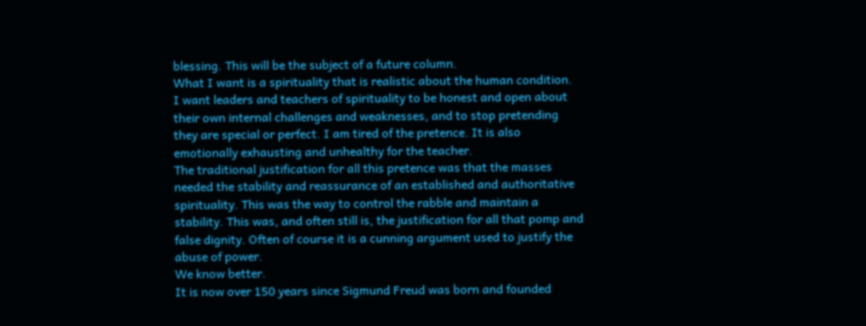blessing. This will be the subject of a future column.
What I want is a spirituality that is realistic about the human condition.
I want leaders and teachers of spirituality to be honest and open about their own internal challenges and weaknesses, and to stop pretending they are special or perfect. I am tired of the pretence. It is also emotionally exhausting and unhealthy for the teacher.
The traditional justification for all this pretence was that the masses needed the stability and reassurance of an established and authoritative spirituality. This was the way to control the rabble and maintain a stability. This was, and often still is, the justification for all that pomp and false dignity. Often of course it is a cunning argument used to justify the abuse of power.
We know better.
It is now over 150 years since Sigmund Freud was born and founded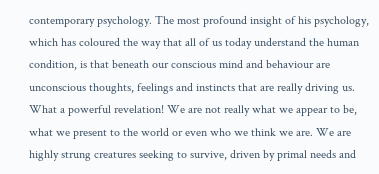contemporary psychology. The most profound insight of his psychology, which has coloured the way that all of us today understand the human condition, is that beneath our conscious mind and behaviour are unconscious thoughts, feelings and instincts that are really driving us.
What a powerful revelation! We are not really what we appear to be, what we present to the world or even who we think we are. We are highly strung creatures seeking to survive, driven by primal needs and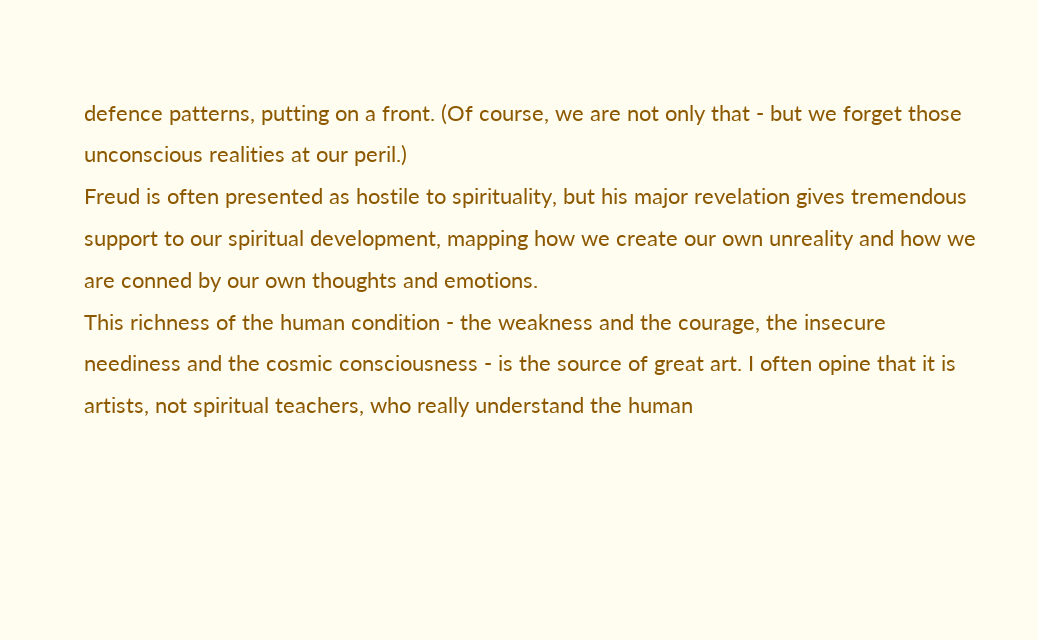defence patterns, putting on a front. (Of course, we are not only that - but we forget those unconscious realities at our peril.)
Freud is often presented as hostile to spirituality, but his major revelation gives tremendous support to our spiritual development, mapping how we create our own unreality and how we are conned by our own thoughts and emotions.
This richness of the human condition - the weakness and the courage, the insecure neediness and the cosmic consciousness - is the source of great art. I often opine that it is artists, not spiritual teachers, who really understand the human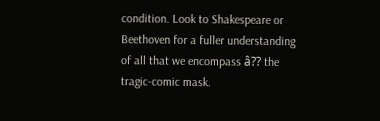condition. Look to Shakespeare or Beethoven for a fuller understanding of all that we encompass â?? the tragic-comic mask.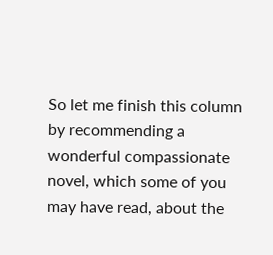So let me finish this column by recommending a wonderful compassionate novel, which some of you may have read, about the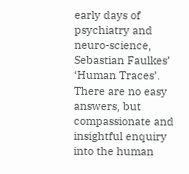early days of psychiatry and neuro-science, Sebastian Faulkes’ ‘Human Traces’.
There are no easy answers, but compassionate and insightful enquiry into the human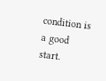condition is a good start.